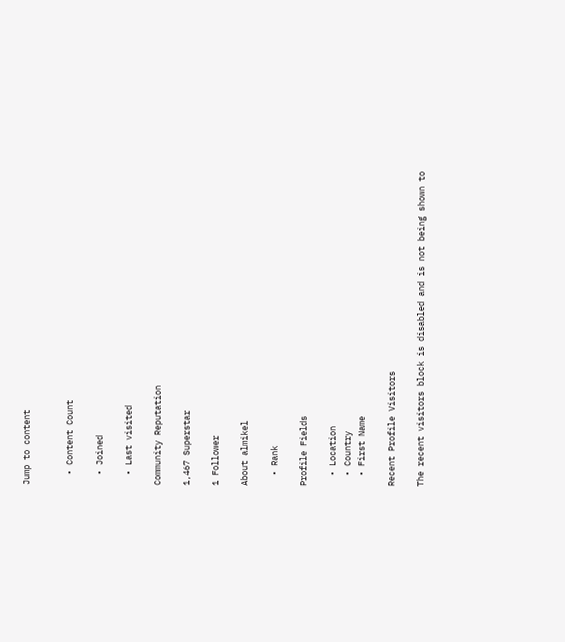Jump to content


  • Content Count

  • Joined

  • Last visited

Community Reputation

1,467 Superstar

1 Follower

About almikel

  • Rank

Profile Fields

  • Location
  • Country
  • First Name

Recent Profile Visitors

The recent visitors block is disabled and is not being shown to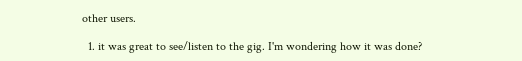other users.

  1. it was great to see/listen to the gig. I'm wondering how it was done?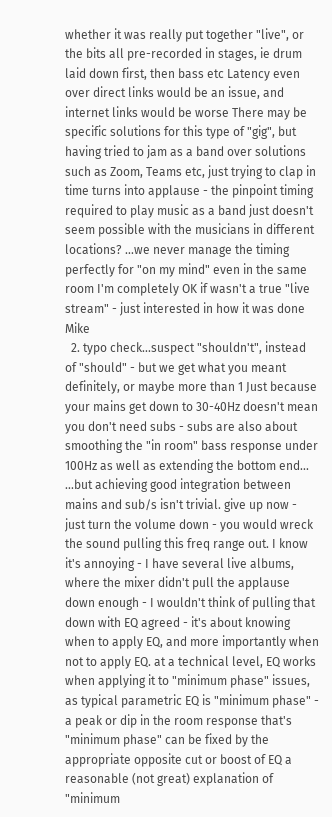whether it was really put together "live", or the bits all pre-recorded in stages, ie drum laid down first, then bass etc Latency even over direct links would be an issue, and internet links would be worse There may be specific solutions for this type of "gig", but having tried to jam as a band over solutions such as Zoom, Teams etc, just trying to clap in time turns into applause - the pinpoint timing required to play music as a band just doesn't seem possible with the musicians in different locations? ...we never manage the timing perfectly for "on my mind" even in the same room I'm completely OK if wasn't a true "live stream" - just interested in how it was done Mike
  2. typo check...suspect "shouldn't", instead of "should" - but we get what you meant definitely, or maybe more than 1 Just because your mains get down to 30-40Hz doesn't mean you don't need subs - subs are also about smoothing the "in room" bass response under 100Hz as well as extending the bottom end... ...but achieving good integration between mains and sub/s isn't trivial. give up now - just turn the volume down - you would wreck the sound pulling this freq range out. I know it's annoying - I have several live albums, where the mixer didn't pull the applause down enough - I wouldn't think of pulling that down with EQ agreed - it's about knowing when to apply EQ, and more importantly when not to apply EQ. at a technical level, EQ works when applying it to "minimum phase" issues, as typical parametric EQ is "minimum phase" - a peak or dip in the room response that's "minimum phase" can be fixed by the appropriate opposite cut or boost of EQ a reasonable (not great) explanation of "minimum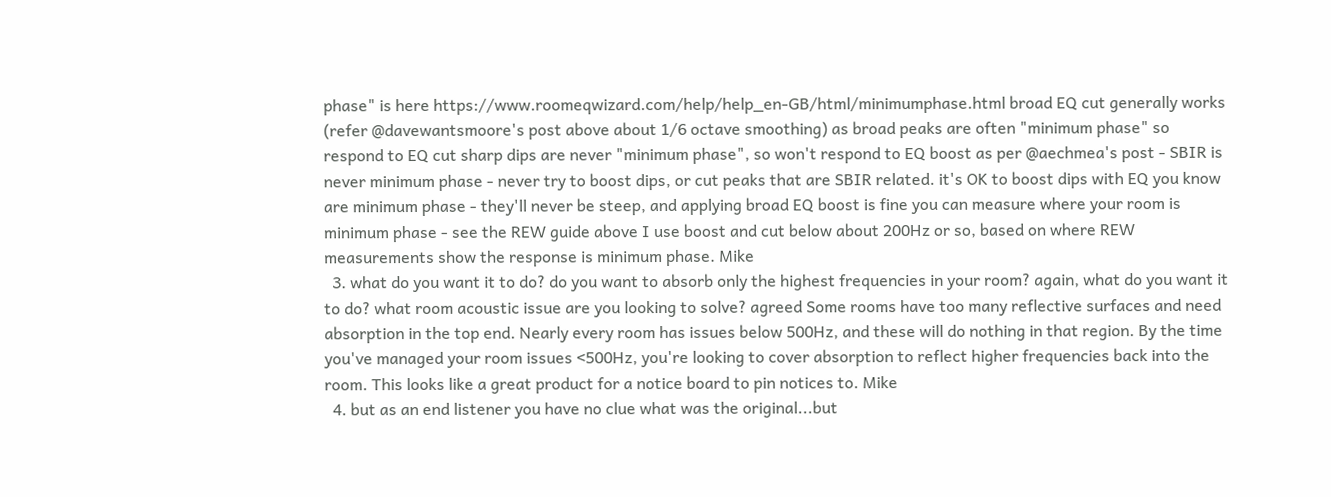phase" is here https://www.roomeqwizard.com/help/help_en-GB/html/minimumphase.html broad EQ cut generally works (refer @davewantsmoore's post above about 1/6 octave smoothing) as broad peaks are often "minimum phase" so respond to EQ cut sharp dips are never "minimum phase", so won't respond to EQ boost as per @aechmea's post - SBIR is never minimum phase - never try to boost dips, or cut peaks that are SBIR related. it's OK to boost dips with EQ you know are minimum phase - they'll never be steep, and applying broad EQ boost is fine you can measure where your room is minimum phase - see the REW guide above I use boost and cut below about 200Hz or so, based on where REW measurements show the response is minimum phase. Mike
  3. what do you want it to do? do you want to absorb only the highest frequencies in your room? again, what do you want it to do? what room acoustic issue are you looking to solve? agreed Some rooms have too many reflective surfaces and need absorption in the top end. Nearly every room has issues below 500Hz, and these will do nothing in that region. By the time you've managed your room issues <500Hz, you're looking to cover absorption to reflect higher frequencies back into the room. This looks like a great product for a notice board to pin notices to. Mike
  4. but as an end listener you have no clue what was the original...but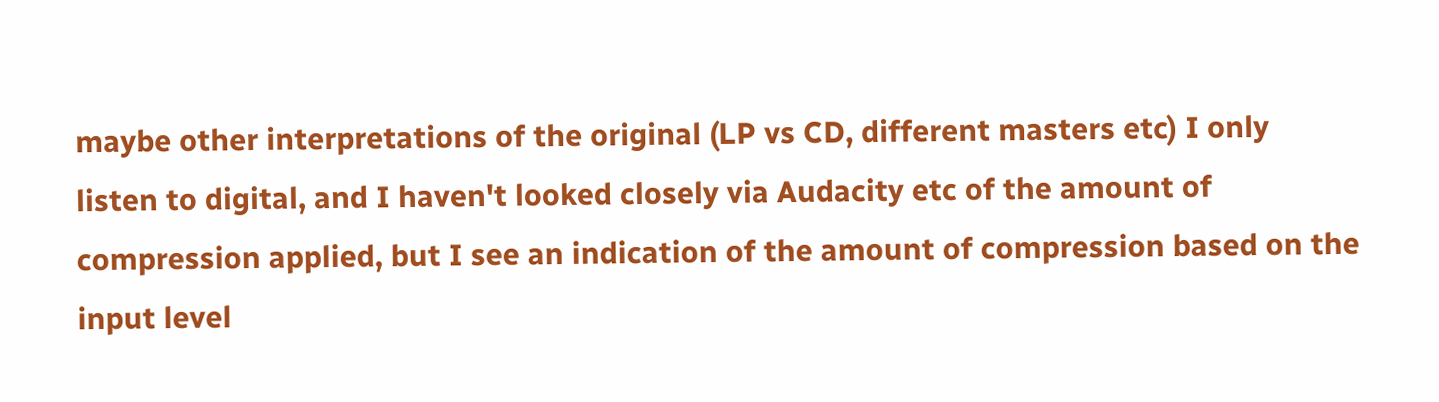maybe other interpretations of the original (LP vs CD, different masters etc) I only listen to digital, and I haven't looked closely via Audacity etc of the amount of compression applied, but I see an indication of the amount of compression based on the input level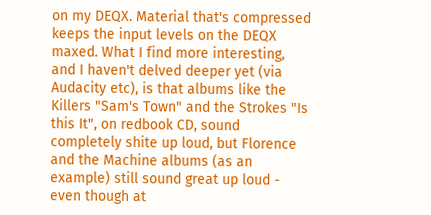on my DEQX. Material that's compressed keeps the input levels on the DEQX maxed. What I find more interesting, and I haven't delved deeper yet (via Audacity etc), is that albums like the Killers "Sam's Town" and the Strokes "Is this It", on redbook CD, sound completely shite up loud, but Florence and the Machine albums (as an example) still sound great up loud - even though at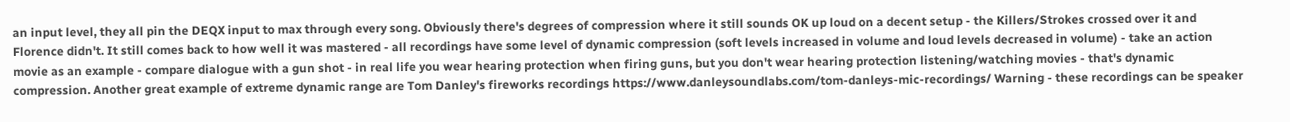an input level, they all pin the DEQX input to max through every song. Obviously there's degrees of compression where it still sounds OK up loud on a decent setup - the Killers/Strokes crossed over it and Florence didn't. It still comes back to how well it was mastered - all recordings have some level of dynamic compression (soft levels increased in volume and loud levels decreased in volume) - take an action movie as an example - compare dialogue with a gun shot - in real life you wear hearing protection when firing guns, but you don't wear hearing protection listening/watching movies - that's dynamic compression. Another great example of extreme dynamic range are Tom Danley's fireworks recordings https://www.danleysoundlabs.com/tom-danleys-mic-recordings/ Warning - these recordings can be speaker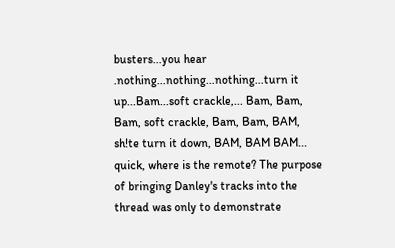busters...you hear .nothing...nothing...nothing...turn it up...Bam...soft crackle,... Bam, Bam, Bam, soft crackle, Bam, Bam, BAM, sh!te turn it down, BAM, BAM BAM... quick, where is the remote? The purpose of bringing Danley's tracks into the thread was only to demonstrate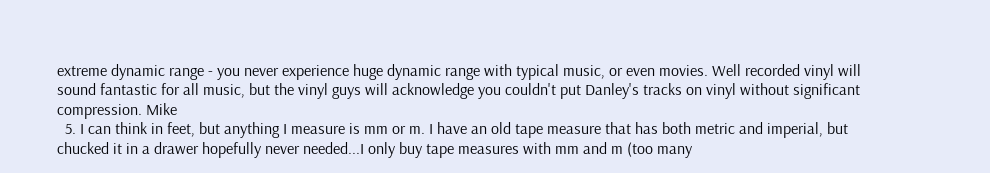extreme dynamic range - you never experience huge dynamic range with typical music, or even movies. Well recorded vinyl will sound fantastic for all music, but the vinyl guys will acknowledge you couldn't put Danley's tracks on vinyl without significant compression. Mike
  5. I can think in feet, but anything I measure is mm or m. I have an old tape measure that has both metric and imperial, but chucked it in a drawer hopefully never needed...I only buy tape measures with mm and m (too many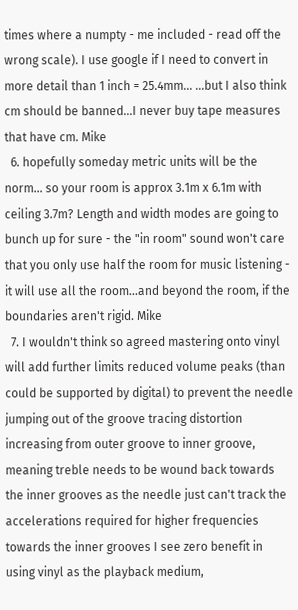times where a numpty - me included - read off the wrong scale). I use google if I need to convert in more detail than 1 inch = 25.4mm... ...but I also think cm should be banned...I never buy tape measures that have cm. Mike
  6. hopefully someday metric units will be the norm... so your room is approx 3.1m x 6.1m with ceiling 3.7m? Length and width modes are going to bunch up for sure - the "in room" sound won't care that you only use half the room for music listening - it will use all the room...and beyond the room, if the boundaries aren't rigid. Mike
  7. I wouldn't think so agreed mastering onto vinyl will add further limits reduced volume peaks (than could be supported by digital) to prevent the needle jumping out of the groove tracing distortion increasing from outer groove to inner groove, meaning treble needs to be wound back towards the inner grooves as the needle just can't track the accelerations required for higher frequencies towards the inner grooves I see zero benefit in using vinyl as the playback medium,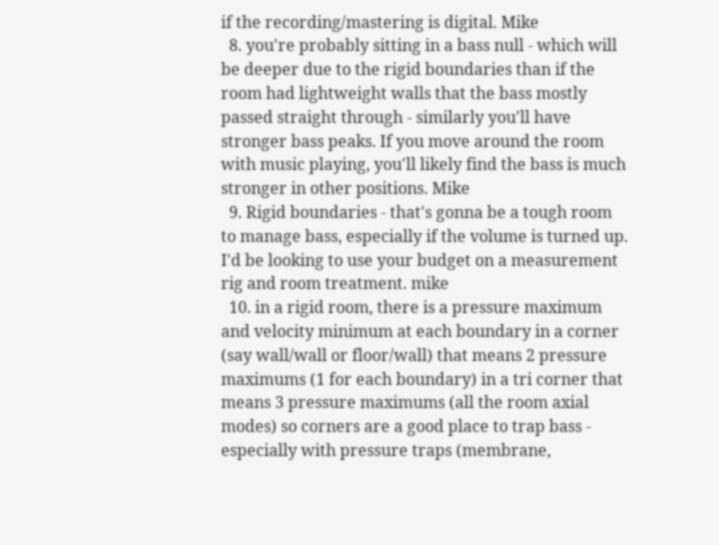if the recording/mastering is digital. Mike
  8. you're probably sitting in a bass null - which will be deeper due to the rigid boundaries than if the room had lightweight walls that the bass mostly passed straight through - similarly you'll have stronger bass peaks. If you move around the room with music playing, you'll likely find the bass is much stronger in other positions. Mike
  9. Rigid boundaries - that's gonna be a tough room to manage bass, especially if the volume is turned up. I'd be looking to use your budget on a measurement rig and room treatment. mike
  10. in a rigid room, there is a pressure maximum and velocity minimum at each boundary in a corner (say wall/wall or floor/wall) that means 2 pressure maximums (1 for each boundary) in a tri corner that means 3 pressure maximums (all the room axial modes) so corners are a good place to trap bass - especially with pressure traps (membrane,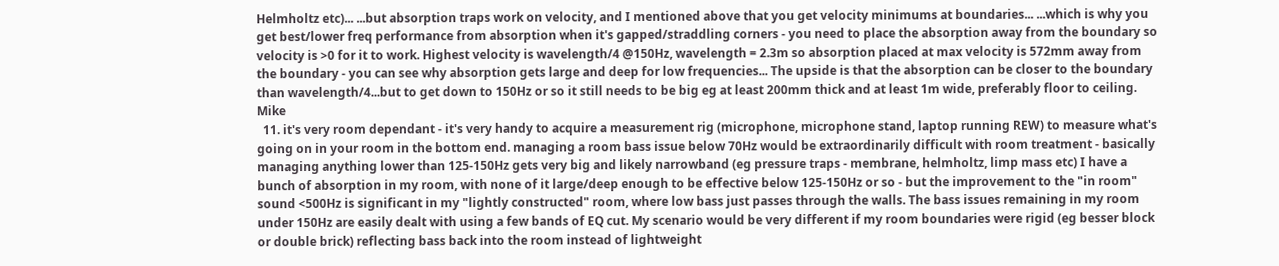Helmholtz etc)... ...but absorption traps work on velocity, and I mentioned above that you get velocity minimums at boundaries... ...which is why you get best/lower freq performance from absorption when it's gapped/straddling corners - you need to place the absorption away from the boundary so velocity is >0 for it to work. Highest velocity is wavelength/4 @150Hz, wavelength = 2.3m so absorption placed at max velocity is 572mm away from the boundary - you can see why absorption gets large and deep for low frequencies... The upside is that the absorption can be closer to the boundary than wavelength/4...but to get down to 150Hz or so it still needs to be big eg at least 200mm thick and at least 1m wide, preferably floor to ceiling. Mike
  11. it's very room dependant - it's very handy to acquire a measurement rig (microphone, microphone stand, laptop running REW) to measure what's going on in your room in the bottom end. managing a room bass issue below 70Hz would be extraordinarily difficult with room treatment - basically managing anything lower than 125-150Hz gets very big and likely narrowband (eg pressure traps - membrane, helmholtz, limp mass etc) I have a bunch of absorption in my room, with none of it large/deep enough to be effective below 125-150Hz or so - but the improvement to the "in room" sound <500Hz is significant in my "lightly constructed" room, where low bass just passes through the walls. The bass issues remaining in my room under 150Hz are easily dealt with using a few bands of EQ cut. My scenario would be very different if my room boundaries were rigid (eg besser block or double brick) reflecting bass back into the room instead of lightweight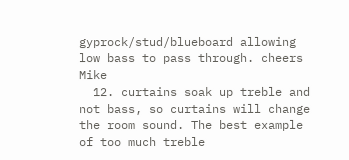gyprock/stud/blueboard allowing low bass to pass through. cheers Mike
  12. curtains soak up treble and not bass, so curtains will change the room sound. The best example of too much treble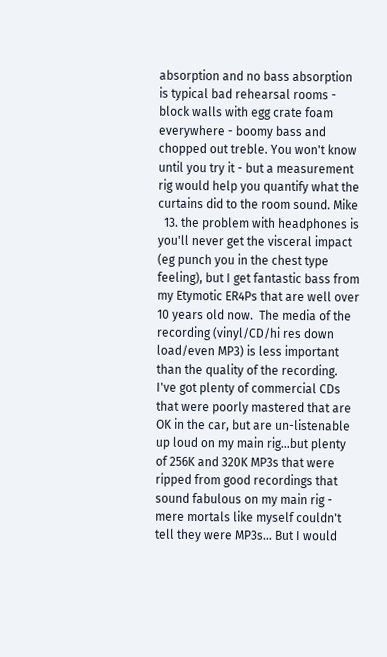absorption and no bass absorption is typical bad rehearsal rooms - block walls with egg crate foam everywhere - boomy bass and chopped out treble. You won't know until you try it - but a measurement rig would help you quantify what the curtains did to the room sound. Mike
  13. the problem with headphones is you'll never get the visceral impact (eg punch you in the chest type feeling), but I get fantastic bass from my Etymotic ER4Ps that are well over 10 years old now.  The media of the recording (vinyl/CD/hi res down load/even MP3) is less important than the quality of the recording. I've got plenty of commercial CDs that were poorly mastered that are OK in the car, but are un-listenable up loud on my main rig...but plenty of 256K and 320K MP3s that were ripped from good recordings that sound fabulous on my main rig - mere mortals like myself couldn't tell they were MP3s... But I would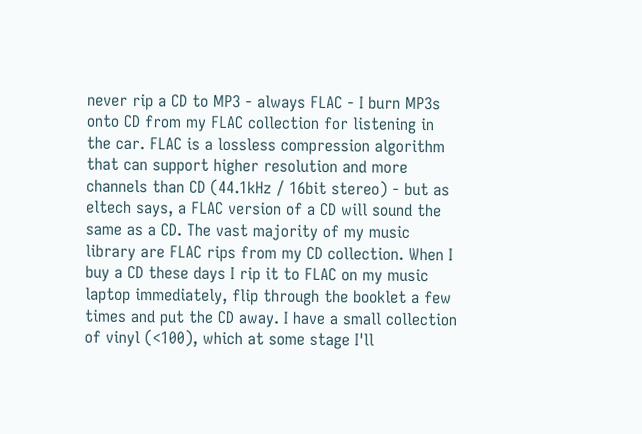never rip a CD to MP3 - always FLAC - I burn MP3s onto CD from my FLAC collection for listening in the car. FLAC is a lossless compression algorithm that can support higher resolution and more channels than CD (44.1kHz / 16bit stereo) - but as eltech says, a FLAC version of a CD will sound the same as a CD. The vast majority of my music library are FLAC rips from my CD collection. When I buy a CD these days I rip it to FLAC on my music laptop immediately, flip through the booklet a few times and put the CD away. I have a small collection of vinyl (<100), which at some stage I'll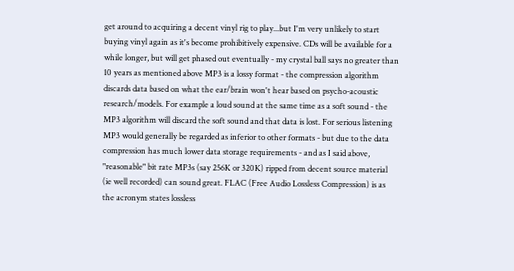get around to acquiring a decent vinyl rig to play...but I'm very unlikely to start buying vinyl again as it's become prohibitively expensive. CDs will be available for a while longer, but will get phased out eventually - my crystal ball says no greater than 10 years as mentioned above MP3 is a lossy format - the compression algorithm discards data based on what the ear/brain won't hear based on psycho-acoustic research/models. For example a loud sound at the same time as a soft sound - the MP3 algorithm will discard the soft sound and that data is lost. For serious listening MP3 would generally be regarded as inferior to other formats - but due to the data compression has much lower data storage requirements - and as I said above, "reasonable" bit rate MP3s (say 256K or 320K) ripped from decent source material (ie well recorded) can sound great. FLAC (Free Audio Lossless Compression) is as the acronym states lossless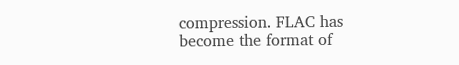compression. FLAC has become the format of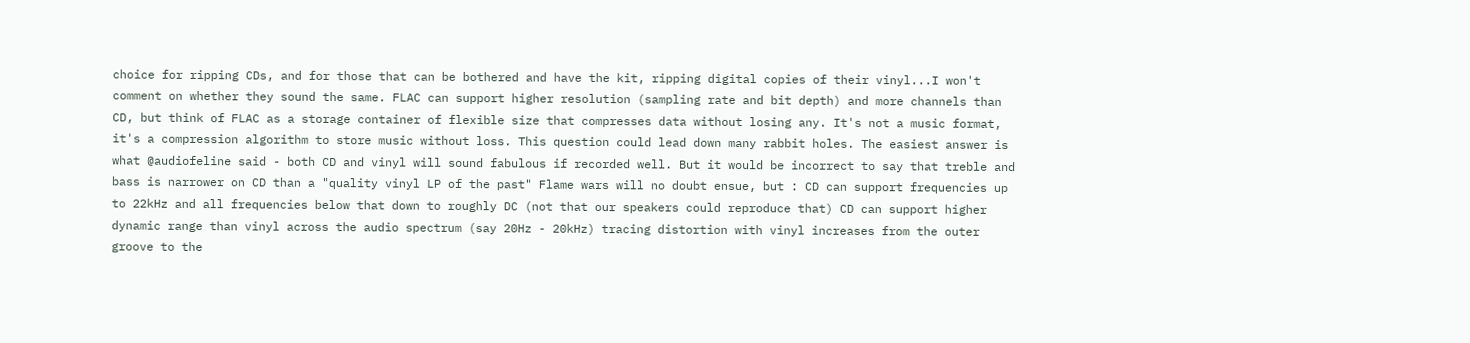choice for ripping CDs, and for those that can be bothered and have the kit, ripping digital copies of their vinyl...I won't comment on whether they sound the same. FLAC can support higher resolution (sampling rate and bit depth) and more channels than CD, but think of FLAC as a storage container of flexible size that compresses data without losing any. It's not a music format, it's a compression algorithm to store music without loss. This question could lead down many rabbit holes. The easiest answer is what @audiofeline said - both CD and vinyl will sound fabulous if recorded well. But it would be incorrect to say that treble and bass is narrower on CD than a "quality vinyl LP of the past" Flame wars will no doubt ensue, but : CD can support frequencies up to 22kHz and all frequencies below that down to roughly DC (not that our speakers could reproduce that) CD can support higher dynamic range than vinyl across the audio spectrum (say 20Hz - 20kHz) tracing distortion with vinyl increases from the outer groove to the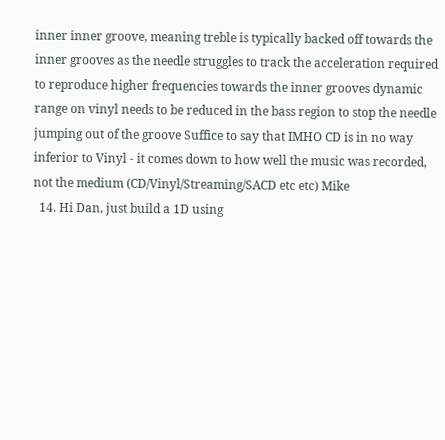inner inner groove, meaning treble is typically backed off towards the inner grooves as the needle struggles to track the acceleration required to reproduce higher frequencies towards the inner grooves dynamic range on vinyl needs to be reduced in the bass region to stop the needle jumping out of the groove Suffice to say that IMHO CD is in no way inferior to Vinyl - it comes down to how well the music was recorded, not the medium (CD/Vinyl/Streaming/SACD etc etc) Mike
  14. Hi Dan, just build a 1D using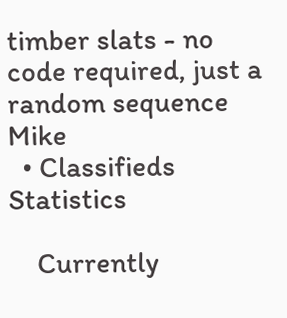timber slats - no code required, just a random sequence Mike
  • Classifieds Statistics

    Currently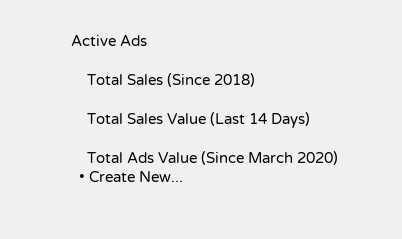Active Ads

    Total Sales (Since 2018)

    Total Sales Value (Last 14 Days)

    Total Ads Value (Since March 2020)
  • Create New...